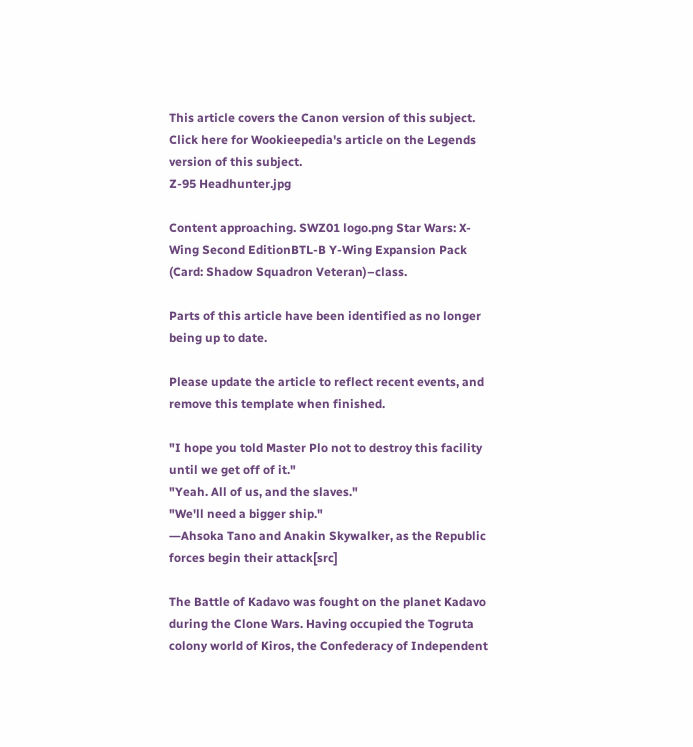This article covers the Canon version of this subject.  Click here for Wookieepedia's article on the Legends version of this subject.
Z-95 Headhunter.jpg

Content approaching. SWZ01 logo.png Star Wars: X-Wing Second EditionBTL-B Y-Wing Expansion Pack (Card: Shadow Squadron Veteran)–class.

Parts of this article have been identified as no longer being up to date.

Please update the article to reflect recent events, and remove this template when finished.

"I hope you told Master Plo not to destroy this facility until we get off of it."
"Yeah. All of us, and the slaves."
"We'll need a bigger ship."
―Ahsoka Tano and Anakin Skywalker, as the Republic forces begin their attack[src]

The Battle of Kadavo was fought on the planet Kadavo during the Clone Wars. Having occupied the Togruta colony world of Kiros, the Confederacy of Independent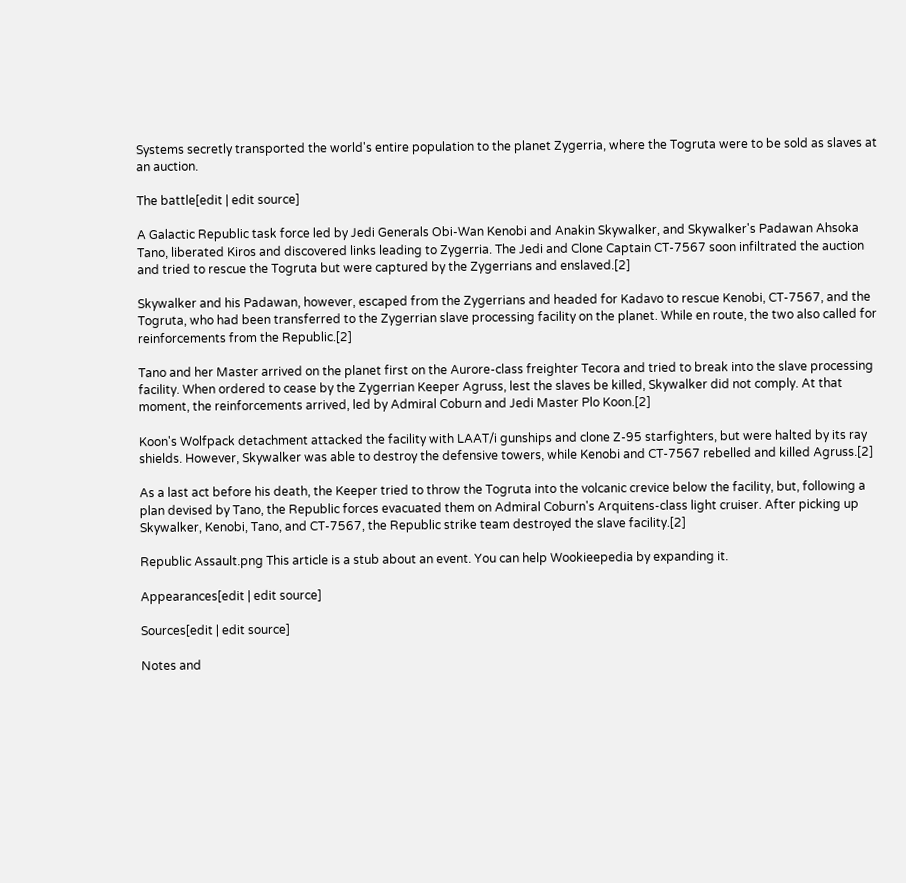Systems secretly transported the world's entire population to the planet Zygerria, where the Togruta were to be sold as slaves at an auction.

The battle[edit | edit source]

A Galactic Republic task force led by Jedi Generals Obi-Wan Kenobi and Anakin Skywalker, and Skywalker's Padawan Ahsoka Tano, liberated Kiros and discovered links leading to Zygerria. The Jedi and Clone Captain CT-7567 soon infiltrated the auction and tried to rescue the Togruta but were captured by the Zygerrians and enslaved.[2]

Skywalker and his Padawan, however, escaped from the Zygerrians and headed for Kadavo to rescue Kenobi, CT-7567, and the Togruta, who had been transferred to the Zygerrian slave processing facility on the planet. While en route, the two also called for reinforcements from the Republic.[2]

Tano and her Master arrived on the planet first on the Aurore-class freighter Tecora and tried to break into the slave processing facility. When ordered to cease by the Zygerrian Keeper Agruss, lest the slaves be killed, Skywalker did not comply. At that moment, the reinforcements arrived, led by Admiral Coburn and Jedi Master Plo Koon.[2]

Koon's Wolfpack detachment attacked the facility with LAAT/i gunships and clone Z-95 starfighters, but were halted by its ray shields. However, Skywalker was able to destroy the defensive towers, while Kenobi and CT-7567 rebelled and killed Agruss.[2]

As a last act before his death, the Keeper tried to throw the Togruta into the volcanic crevice below the facility, but, following a plan devised by Tano, the Republic forces evacuated them on Admiral Coburn's Arquitens-class light cruiser. After picking up Skywalker, Kenobi, Tano, and CT-7567, the Republic strike team destroyed the slave facility.[2]

Republic Assault.png This article is a stub about an event. You can help Wookieepedia by expanding it.

Appearances[edit | edit source]

Sources[edit | edit source]

Notes and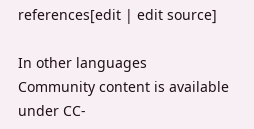references[edit | edit source]

In other languages
Community content is available under CC-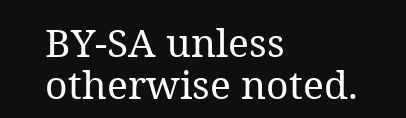BY-SA unless otherwise noted.